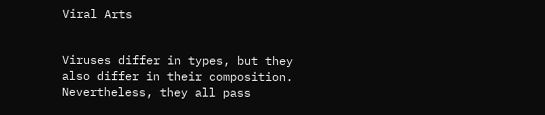Viral Arts


Viruses differ in types, but they also differ in their composition. Nevertheless, they all pass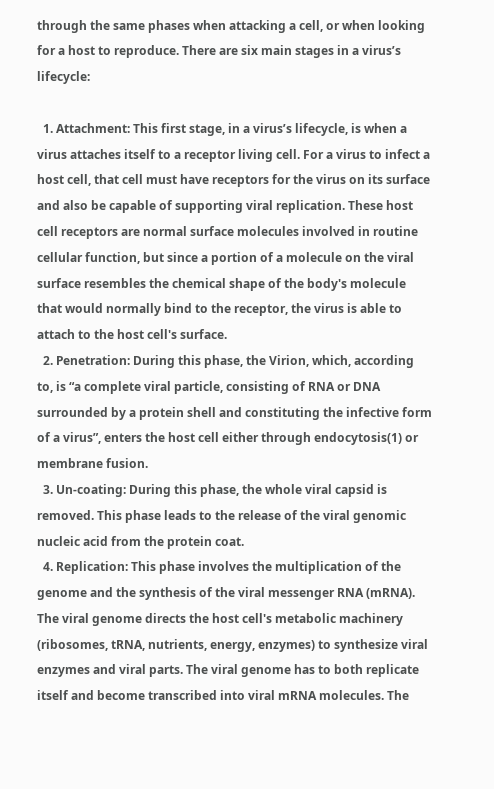through the same phases when attacking a cell, or when looking for a host to reproduce. There are six main stages in a virus’s lifecycle:

  1. Attachment: This first stage, in a virus’s lifecycle, is when a virus attaches itself to a receptor living cell. For a virus to infect a host cell, that cell must have receptors for the virus on its surface and also be capable of supporting viral replication. These host cell receptors are normal surface molecules involved in routine cellular function, but since a portion of a molecule on the viral surface resembles the chemical shape of the body's molecule that would normally bind to the receptor, the virus is able to attach to the host cell's surface.
  2. Penetration: During this phase, the Virion, which, according to, is “a complete viral particle, consisting of RNA or DNA surrounded by a protein shell and constituting the infective form of a virus”, enters the host cell either through endocytosis(1) or membrane fusion.
  3. Un-coating: During this phase, the whole viral capsid is removed. This phase leads to the release of the viral genomic nucleic acid from the protein coat.
  4. Replication: This phase involves the multiplication of the genome and the synthesis of the viral messenger RNA (mRNA). The viral genome directs the host cell's metabolic machinery (ribosomes, tRNA, nutrients, energy, enzymes) to synthesize viral enzymes and viral parts. The viral genome has to both replicate itself and become transcribed into viral mRNA molecules. The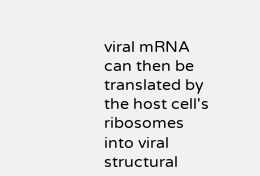viral mRNA can then be translated by the host cell's ribosomes into viral structural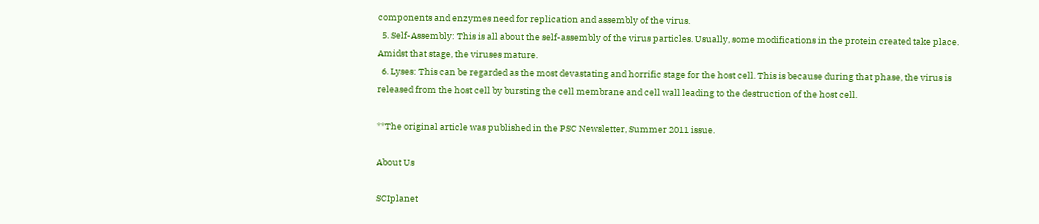components and enzymes need for replication and assembly of the virus.
  5. Self-Assembly: This is all about the self-assembly of the virus particles. Usually, some modifications in the protein created take place. Amidst that stage, the viruses mature.
  6. Lyses: This can be regarded as the most devastating and horrific stage for the host cell. This is because during that phase, the virus is released from the host cell by bursting the cell membrane and cell wall leading to the destruction of the host cell.

**The original article was published in the PSC Newsletter, Summer 2011 issue.

About Us

SCIplanet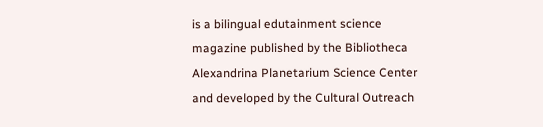is a bilingual edutainment science magazine published by the Bibliotheca Alexandrina Planetarium Science Center and developed by the Cultural Outreach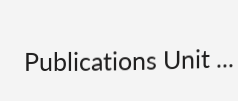Publications Unit ...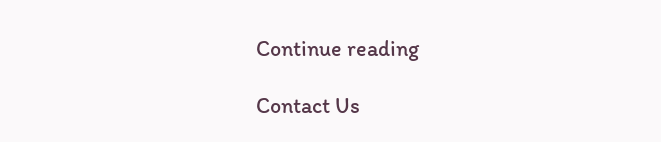Continue reading

Contact Us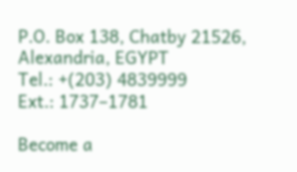P.O. Box 138, Chatby 21526, Alexandria, EGYPT
Tel.: +(203) 4839999
Ext.: 1737–1781

Become a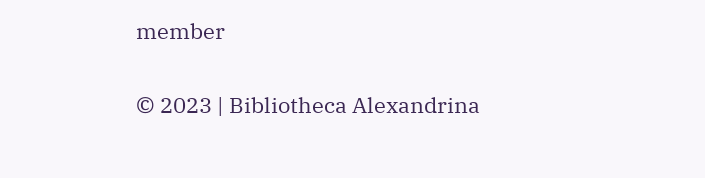member

© 2023 | Bibliotheca Alexandrina